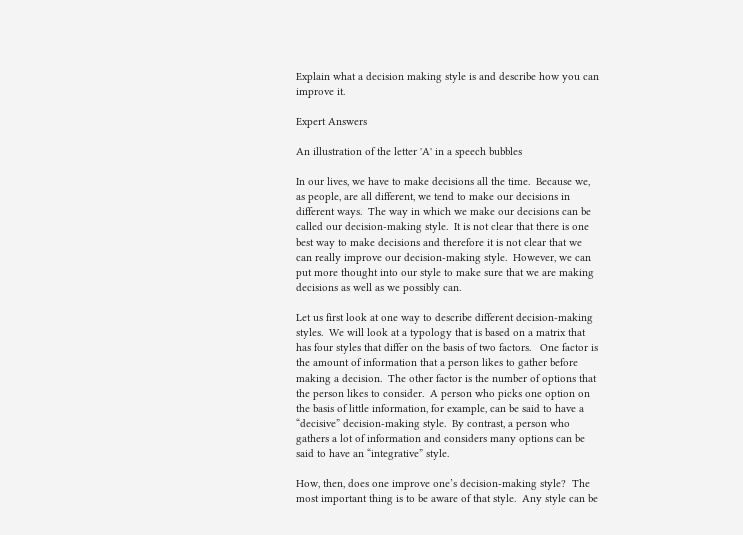Explain what a decision making style is and describe how you can improve it.

Expert Answers

An illustration of the letter 'A' in a speech bubbles

In our lives, we have to make decisions all the time.  Because we, as people, are all different, we tend to make our decisions in different ways.  The way in which we make our decisions can be called our decision-making style.  It is not clear that there is one best way to make decisions and therefore it is not clear that we can really improve our decision-making style.  However, we can put more thought into our style to make sure that we are making decisions as well as we possibly can.

Let us first look at one way to describe different decision-making styles.  We will look at a typology that is based on a matrix that has four styles that differ on the basis of two factors.   One factor is the amount of information that a person likes to gather before making a decision.  The other factor is the number of options that the person likes to consider.  A person who picks one option on the basis of little information, for example, can be said to have a “decisive” decision-making style.  By contrast, a person who gathers a lot of information and considers many options can be said to have an “integrative” style.

How, then, does one improve one’s decision-making style?  The most important thing is to be aware of that style.  Any style can be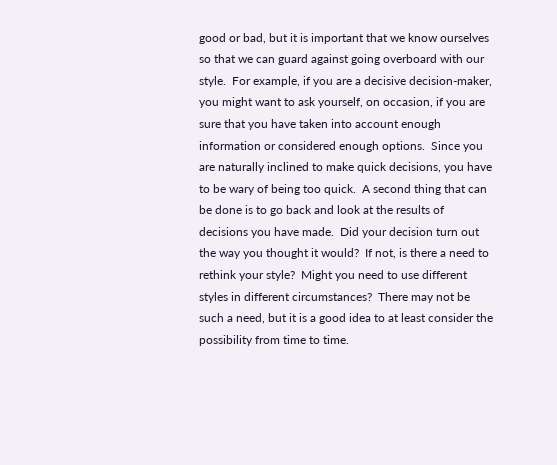good or bad, but it is important that we know ourselves so that we can guard against going overboard with our style.  For example, if you are a decisive decision-maker, you might want to ask yourself, on occasion, if you are sure that you have taken into account enough information or considered enough options.  Since you are naturally inclined to make quick decisions, you have to be wary of being too quick.  A second thing that can be done is to go back and look at the results of decisions you have made.  Did your decision turn out the way you thought it would?  If not, is there a need to rethink your style?  Might you need to use different styles in different circumstances?  There may not be such a need, but it is a good idea to at least consider the possibility from time to time.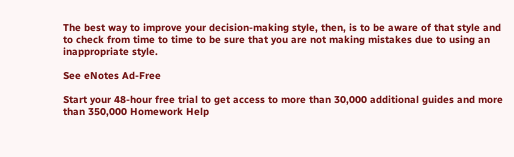The best way to improve your decision-making style, then, is to be aware of that style and to check from time to time to be sure that you are not making mistakes due to using an inappropriate style.

See eNotes Ad-Free

Start your 48-hour free trial to get access to more than 30,000 additional guides and more than 350,000 Homework Help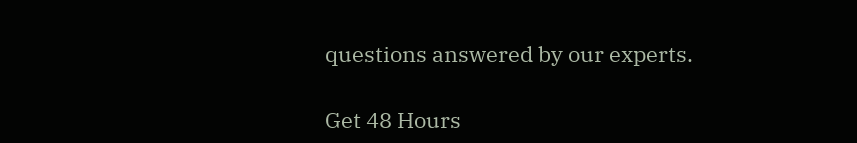questions answered by our experts.

Get 48 Hours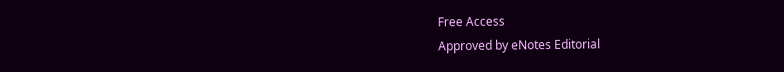Free Access
Approved by eNotes Editorial